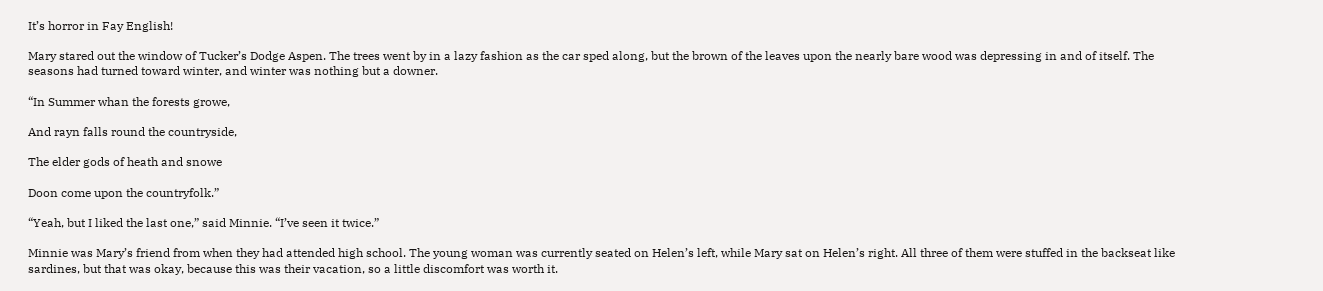It’s horror in Fay English!

Mary stared out the window of Tucker’s Dodge Aspen. The trees went by in a lazy fashion as the car sped along, but the brown of the leaves upon the nearly bare wood was depressing in and of itself. The seasons had turned toward winter, and winter was nothing but a downer.

“In Summer whan the forests growe,

And rayn falls round the countryside,

The elder gods of heath and snowe

Doon come upon the countryfolk.”

“Yeah, but I liked the last one,” said Minnie. “I’ve seen it twice.”

Minnie was Mary’s friend from when they had attended high school. The young woman was currently seated on Helen’s left, while Mary sat on Helen’s right. All three of them were stuffed in the backseat like sardines, but that was okay, because this was their vacation, so a little discomfort was worth it.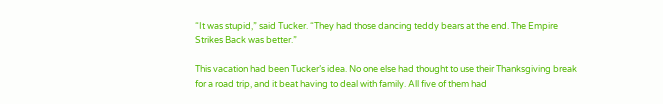“It was stupid,” said Tucker. “They had those dancing teddy bears at the end. The Empire Strikes Back was better.”

This vacation had been Tucker’s idea. No one else had thought to use their Thanksgiving break for a road trip, and it beat having to deal with family. All five of them had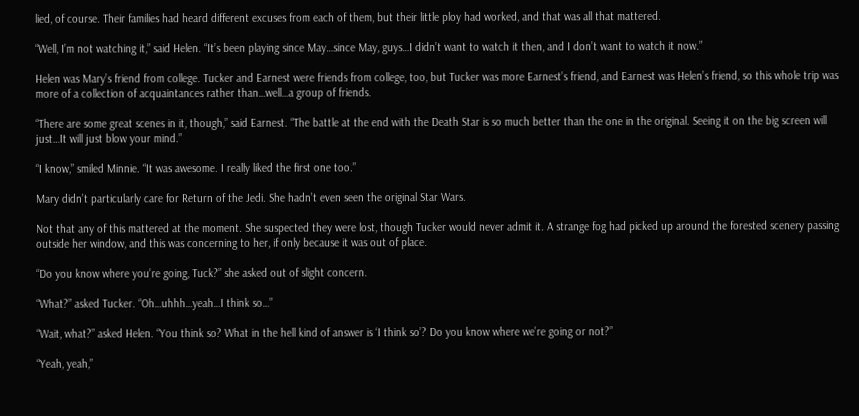lied, of course. Their families had heard different excuses from each of them, but their little ploy had worked, and that was all that mattered.

“Well, I’m not watching it,” said Helen. “It’s been playing since May…since May, guys…I didn’t want to watch it then, and I don’t want to watch it now.”

Helen was Mary’s friend from college. Tucker and Earnest were friends from college, too, but Tucker was more Earnest’s friend, and Earnest was Helen’s friend, so this whole trip was more of a collection of acquaintances rather than…well…a group of friends.

“There are some great scenes in it, though,” said Earnest. “The battle at the end with the Death Star is so much better than the one in the original. Seeing it on the big screen will just…It will just blow your mind.”

“I know,” smiled Minnie. “It was awesome. I really liked the first one too.”

Mary didn’t particularly care for Return of the Jedi. She hadn’t even seen the original Star Wars.

Not that any of this mattered at the moment. She suspected they were lost, though Tucker would never admit it. A strange fog had picked up around the forested scenery passing outside her window, and this was concerning to her, if only because it was out of place.

“Do you know where you’re going, Tuck?” she asked out of slight concern.

“What?” asked Tucker. “Oh…uhhh…yeah…I think so…”

“Wait, what?” asked Helen. “You think so? What in the hell kind of answer is ‘I think so’? Do you know where we’re going or not?”

“Yeah, yeah,”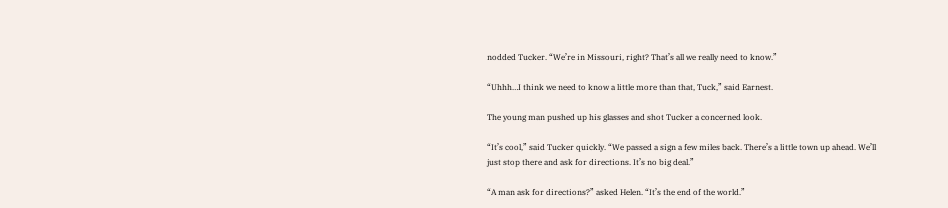nodded Tucker. “We’re in Missouri, right? That’s all we really need to know.”

“Uhhh…I think we need to know a little more than that, Tuck,” said Earnest.

The young man pushed up his glasses and shot Tucker a concerned look.

“It’s cool,” said Tucker quickly. “We passed a sign a few miles back. There’s a little town up ahead. We’ll just stop there and ask for directions. It’s no big deal.”

“A man ask for directions?” asked Helen. “It’s the end of the world.”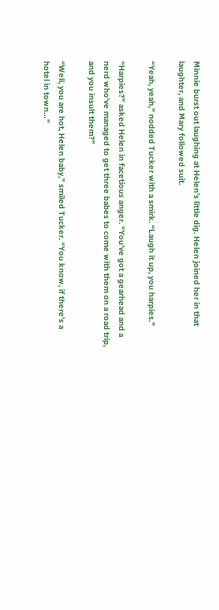Minnie burst out laughing at Helen’s little dig. Helen joined her in that laughter, and Mary followed suit.

“Yeah, yeah,” nodded Tucker with a smirk. “Laugh it up, you harpies.”

“Harpies?” asked Helen in facetious anger. “You’ve got a gearhead and a nerd who’ve managed to get three babes to come with them on a road trip, and you insult them?”

“Well, you are hot, Helen baby,” smiled Tucker. “You know, if there’s a hotel in town…”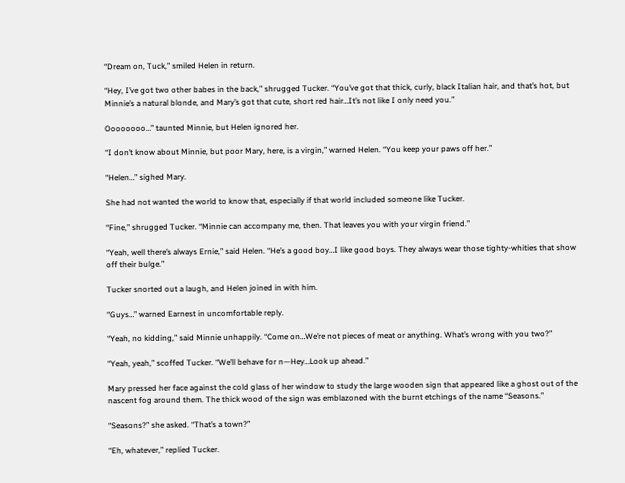“Dream on, Tuck,” smiled Helen in return.

“Hey, I’ve got two other babes in the back,” shrugged Tucker. “You’ve got that thick, curly, black Italian hair, and that’s hot, but Minnie’s a natural blonde, and Mary’s got that cute, short red hair…It’s not like I only need you.”

Oooooooo…” taunted Minnie, but Helen ignored her.

“I don’t know about Minnie, but poor Mary, here, is a virgin,” warned Helen. “You keep your paws off her.”

“Helen…” sighed Mary.

She had not wanted the world to know that, especially if that world included someone like Tucker.

“Fine,” shrugged Tucker. “Minnie can accompany me, then. That leaves you with your virgin friend.”

“Yeah, well there’s always Ernie,” said Helen. “He’s a good boy…I like good boys. They always wear those tighty-whities that show off their bulge.”

Tucker snorted out a laugh, and Helen joined in with him.

“Guys…” warned Earnest in uncomfortable reply.

“Yeah, no kidding,” said Minnie unhappily. “Come on…We’re not pieces of meat or anything. What’s wrong with you two?”

“Yeah, yeah,” scoffed Tucker. “We’ll behave for n—Hey…Look up ahead.”

Mary pressed her face against the cold glass of her window to study the large wooden sign that appeared like a ghost out of the nascent fog around them. The thick wood of the sign was emblazoned with the burnt etchings of the name “Seasons.”

“Seasons?” she asked. “That’s a town?”

“Eh, whatever,” replied Tucker.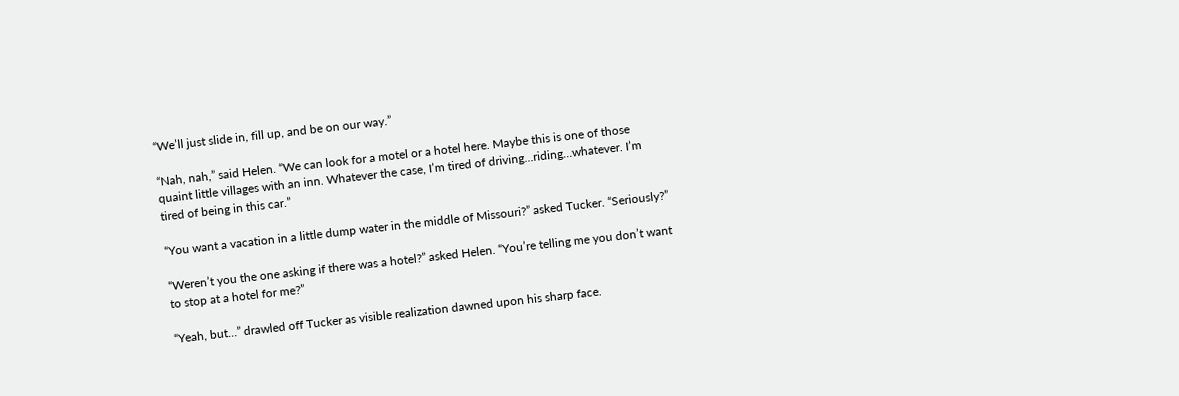“We’ll just slide in, fill up, and be on our way.”

“Nah, nah,” said Helen. “We can look for a motel or a hotel here. Maybe this is one of those quaint little villages with an inn. Whatever the case, I’m tired of driving…riding…whatever. I’m tired of being in this car.”

“You want a vacation in a little dump water in the middle of Missouri?” asked Tucker. “Seriously?”

“Weren’t you the one asking if there was a hotel?” asked Helen. “You’re telling me you don’t want to stop at a hotel for me?”

“Yeah, but…” drawled off Tucker as visible realization dawned upon his sharp face.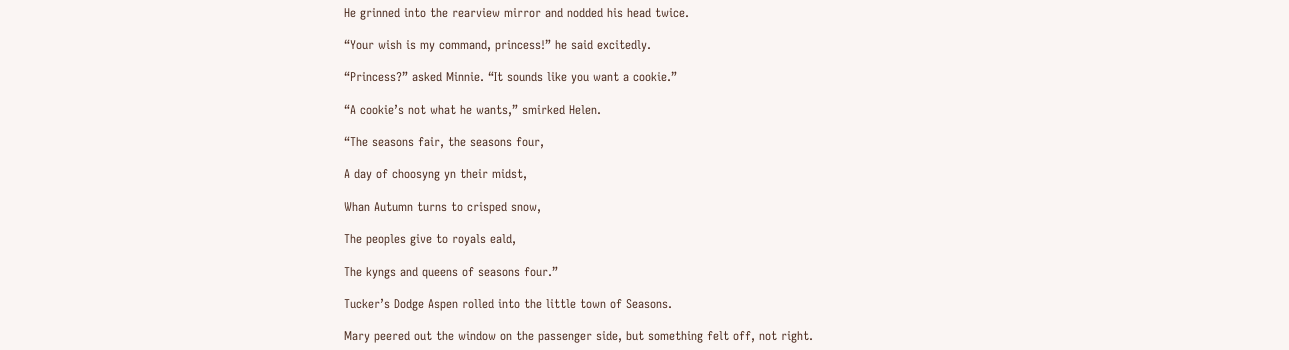He grinned into the rearview mirror and nodded his head twice.

“Your wish is my command, princess!” he said excitedly.

“Princess?” asked Minnie. “It sounds like you want a cookie.”

“A cookie’s not what he wants,” smirked Helen.

“The seasons fair, the seasons four,

A day of choosyng yn their midst,

Whan Autumn turns to crisped snow,

The peoples give to royals eald,

The kyngs and queens of seasons four.”

Tucker’s Dodge Aspen rolled into the little town of Seasons.

Mary peered out the window on the passenger side, but something felt off, not right.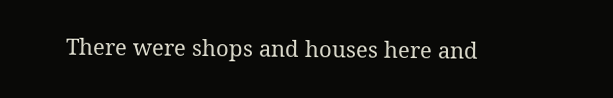There were shops and houses here and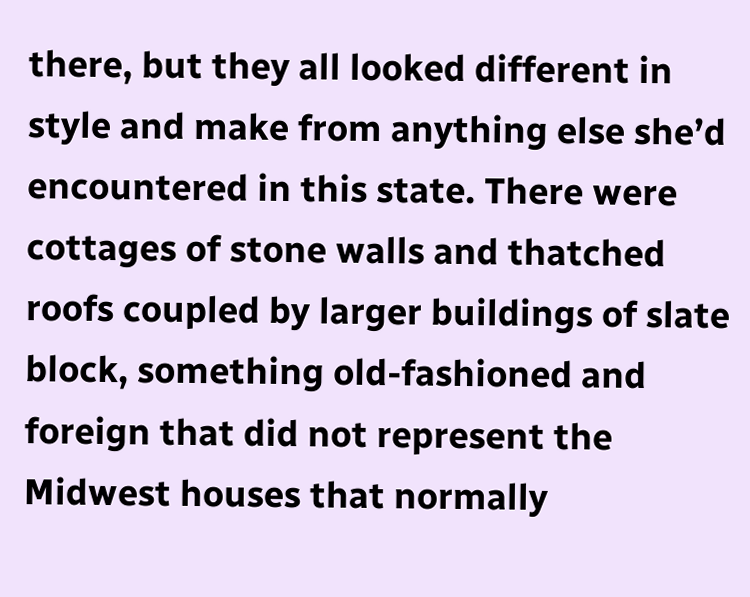there, but they all looked different in style and make from anything else she’d encountered in this state. There were cottages of stone walls and thatched roofs coupled by larger buildings of slate block, something old-fashioned and foreign that did not represent the Midwest houses that normally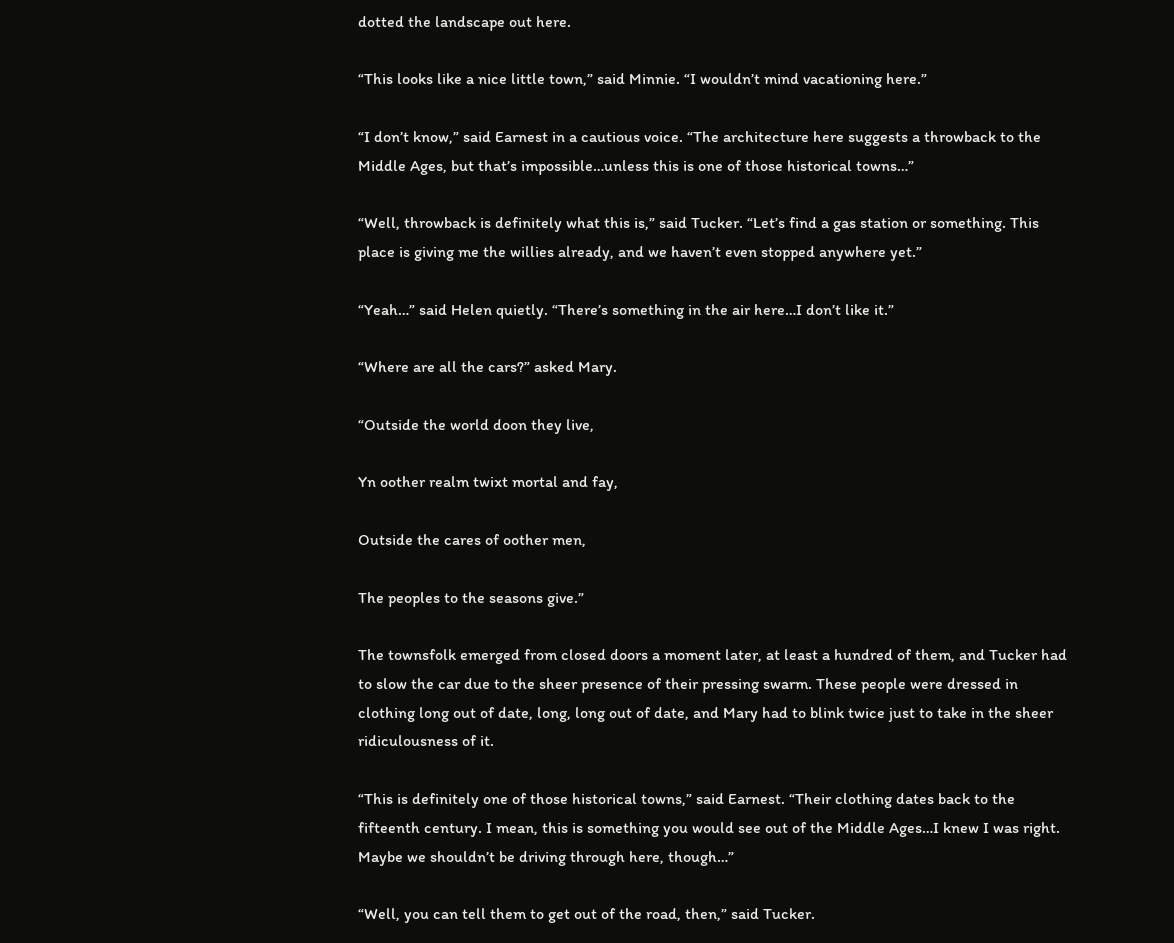dotted the landscape out here.

“This looks like a nice little town,” said Minnie. “I wouldn’t mind vacationing here.”

“I don’t know,” said Earnest in a cautious voice. “The architecture here suggests a throwback to the Middle Ages, but that’s impossible…unless this is one of those historical towns…”

“Well, throwback is definitely what this is,” said Tucker. “Let’s find a gas station or something. This place is giving me the willies already, and we haven’t even stopped anywhere yet.”

“Yeah…” said Helen quietly. “There’s something in the air here…I don’t like it.”

“Where are all the cars?” asked Mary.

“Outside the world doon they live,

Yn oother realm twixt mortal and fay,

Outside the cares of oother men,

The peoples to the seasons give.”

The townsfolk emerged from closed doors a moment later, at least a hundred of them, and Tucker had to slow the car due to the sheer presence of their pressing swarm. These people were dressed in clothing long out of date, long, long out of date, and Mary had to blink twice just to take in the sheer ridiculousness of it.

“This is definitely one of those historical towns,” said Earnest. “Their clothing dates back to the fifteenth century. I mean, this is something you would see out of the Middle Ages…I knew I was right. Maybe we shouldn’t be driving through here, though…”

“Well, you can tell them to get out of the road, then,” said Tucker.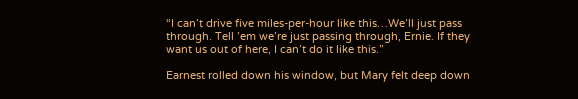“I can’t drive five miles-per-hour like this…We’ll just pass through. Tell ’em we’re just passing through, Ernie. If they want us out of here, I can’t do it like this.”

Earnest rolled down his window, but Mary felt deep down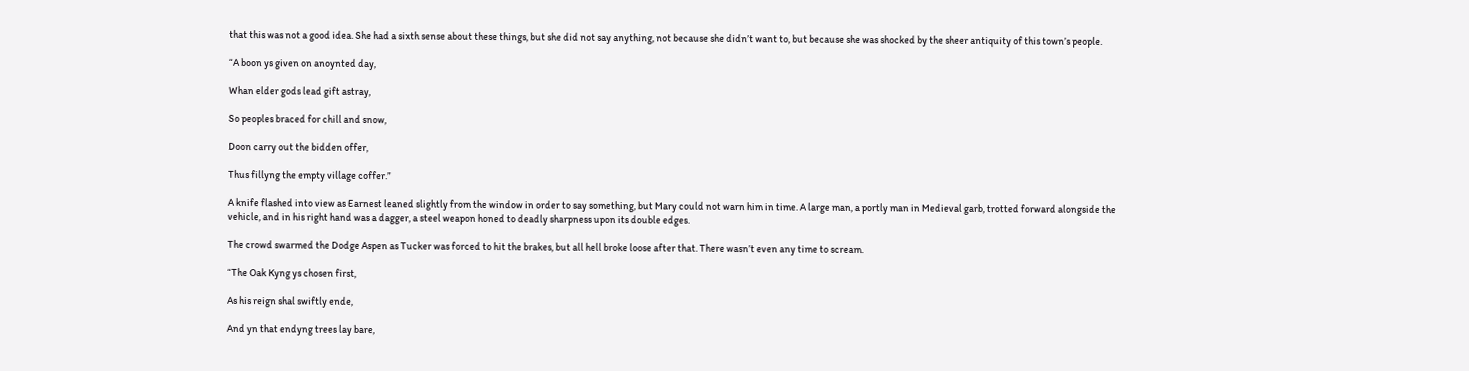that this was not a good idea. She had a sixth sense about these things, but she did not say anything, not because she didn’t want to, but because she was shocked by the sheer antiquity of this town’s people.

“A boon ys given on anoynted day,

Whan elder gods lead gift astray,

So peoples braced for chill and snow,

Doon carry out the bidden offer,

Thus fillyng the empty village coffer.”

A knife flashed into view as Earnest leaned slightly from the window in order to say something, but Mary could not warn him in time. A large man, a portly man in Medieval garb, trotted forward alongside the vehicle, and in his right hand was a dagger, a steel weapon honed to deadly sharpness upon its double edges.

The crowd swarmed the Dodge Aspen as Tucker was forced to hit the brakes, but all hell broke loose after that. There wasn’t even any time to scream.

“The Oak Kyng ys chosen first,

As his reign shal swiftly ende,

And yn that endyng trees lay bare,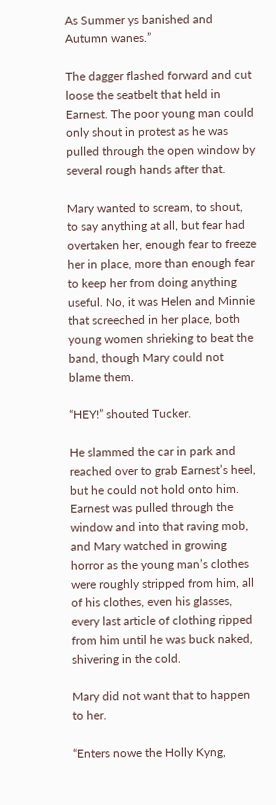As Summer ys banished and Autumn wanes.”

The dagger flashed forward and cut loose the seatbelt that held in Earnest. The poor young man could only shout in protest as he was pulled through the open window by several rough hands after that.

Mary wanted to scream, to shout, to say anything at all, but fear had overtaken her, enough fear to freeze her in place, more than enough fear to keep her from doing anything useful. No, it was Helen and Minnie that screeched in her place, both young women shrieking to beat the band, though Mary could not blame them.

“HEY!” shouted Tucker.

He slammed the car in park and reached over to grab Earnest’s heel, but he could not hold onto him. Earnest was pulled through the window and into that raving mob, and Mary watched in growing horror as the young man’s clothes were roughly stripped from him, all of his clothes, even his glasses, every last article of clothing ripped from him until he was buck naked, shivering in the cold.

Mary did not want that to happen to her.

“Enters nowe the Holly Kyng,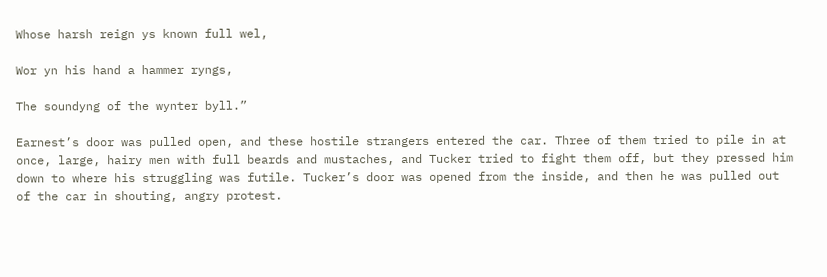Whose harsh reign ys known full wel,

Wor yn his hand a hammer ryngs,

The soundyng of the wynter byll.”

Earnest’s door was pulled open, and these hostile strangers entered the car. Three of them tried to pile in at once, large, hairy men with full beards and mustaches, and Tucker tried to fight them off, but they pressed him down to where his struggling was futile. Tucker’s door was opened from the inside, and then he was pulled out of the car in shouting, angry protest.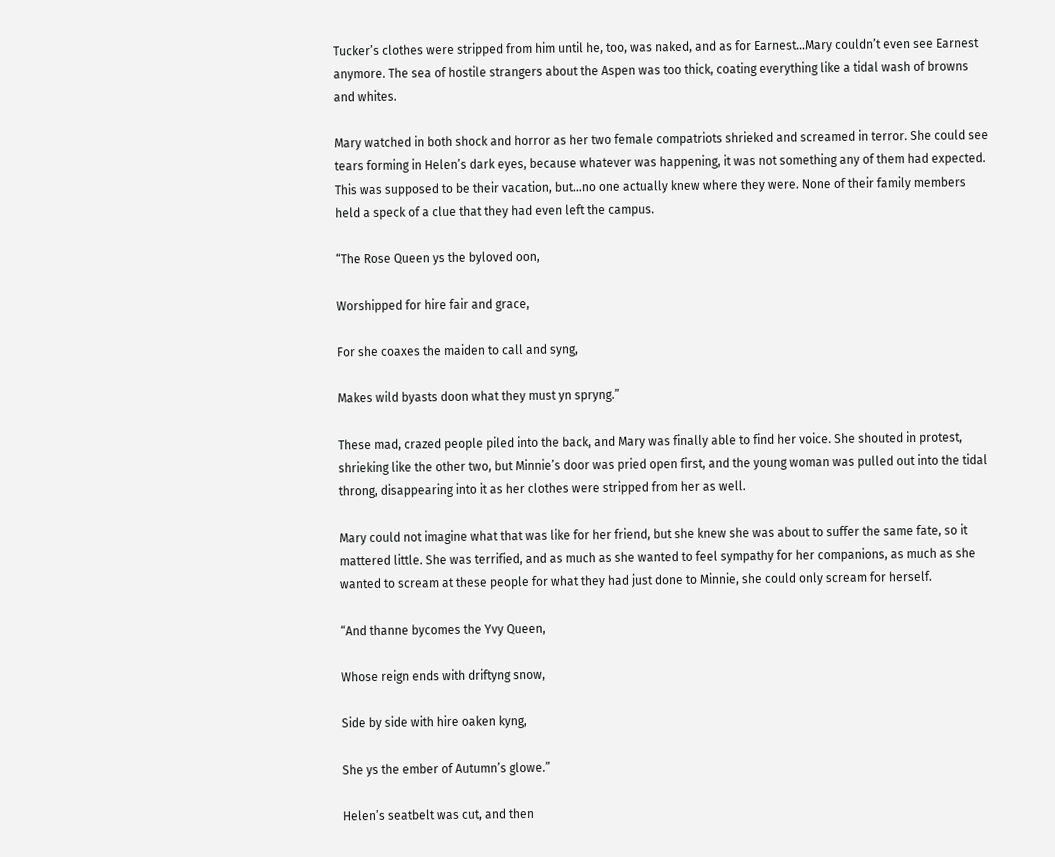Tucker’s clothes were stripped from him until he, too, was naked, and as for Earnest…Mary couldn’t even see Earnest anymore. The sea of hostile strangers about the Aspen was too thick, coating everything like a tidal wash of browns and whites.

Mary watched in both shock and horror as her two female compatriots shrieked and screamed in terror. She could see tears forming in Helen’s dark eyes, because whatever was happening, it was not something any of them had expected. This was supposed to be their vacation, but…no one actually knew where they were. None of their family members held a speck of a clue that they had even left the campus.

“The Rose Queen ys the byloved oon,

Worshipped for hire fair and grace,

For she coaxes the maiden to call and syng,

Makes wild byasts doon what they must yn spryng.”

These mad, crazed people piled into the back, and Mary was finally able to find her voice. She shouted in protest, shrieking like the other two, but Minnie’s door was pried open first, and the young woman was pulled out into the tidal throng, disappearing into it as her clothes were stripped from her as well.

Mary could not imagine what that was like for her friend, but she knew she was about to suffer the same fate, so it mattered little. She was terrified, and as much as she wanted to feel sympathy for her companions, as much as she wanted to scream at these people for what they had just done to Minnie, she could only scream for herself.

“And thanne bycomes the Yvy Queen,

Whose reign ends with driftyng snow,

Side by side with hire oaken kyng,

She ys the ember of Autumn’s glowe.”

Helen’s seatbelt was cut, and then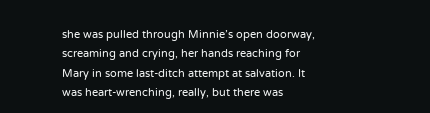she was pulled through Minnie’s open doorway, screaming and crying, her hands reaching for Mary in some last-ditch attempt at salvation. It was heart-wrenching, really, but there was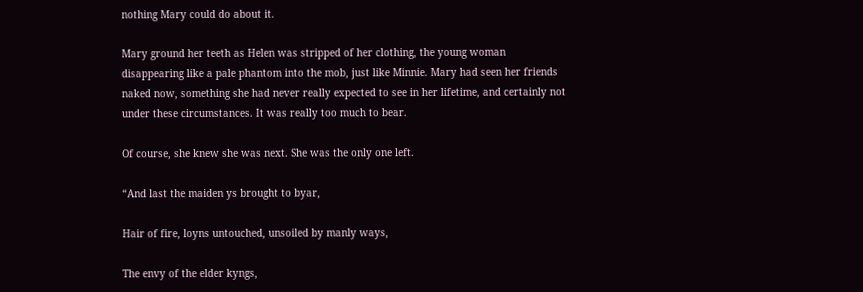nothing Mary could do about it.

Mary ground her teeth as Helen was stripped of her clothing, the young woman disappearing like a pale phantom into the mob, just like Minnie. Mary had seen her friends naked now, something she had never really expected to see in her lifetime, and certainly not under these circumstances. It was really too much to bear.

Of course, she knew she was next. She was the only one left.

“And last the maiden ys brought to byar,

Hair of fire, loyns untouched, unsoiled by manly ways,

The envy of the elder kyngs,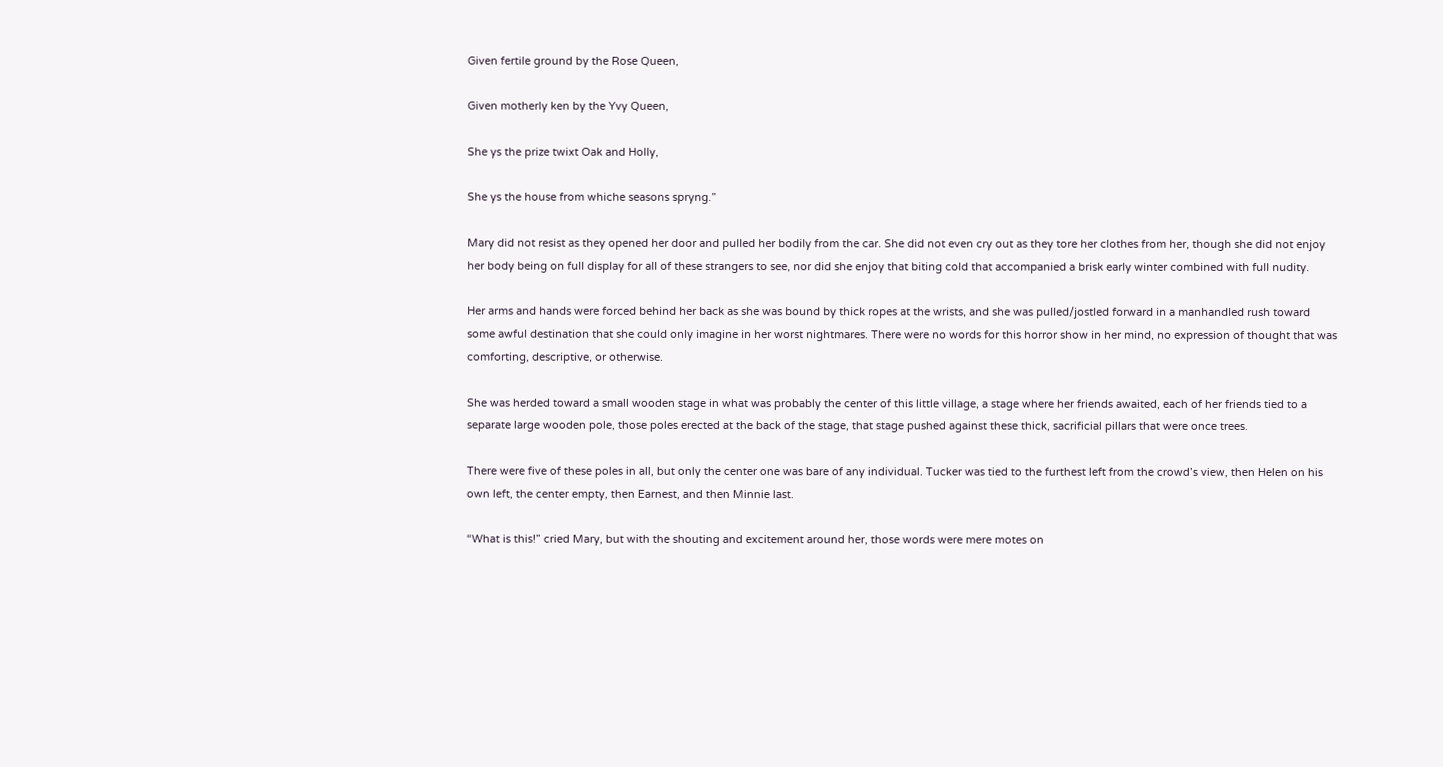Given fertile ground by the Rose Queen,

Given motherly ken by the Yvy Queen,

She ys the prize twixt Oak and Holly,

She ys the house from whiche seasons spryng.”

Mary did not resist as they opened her door and pulled her bodily from the car. She did not even cry out as they tore her clothes from her, though she did not enjoy her body being on full display for all of these strangers to see, nor did she enjoy that biting cold that accompanied a brisk early winter combined with full nudity.

Her arms and hands were forced behind her back as she was bound by thick ropes at the wrists, and she was pulled/jostled forward in a manhandled rush toward some awful destination that she could only imagine in her worst nightmares. There were no words for this horror show in her mind, no expression of thought that was comforting, descriptive, or otherwise.

She was herded toward a small wooden stage in what was probably the center of this little village, a stage where her friends awaited, each of her friends tied to a separate large wooden pole, those poles erected at the back of the stage, that stage pushed against these thick, sacrificial pillars that were once trees.

There were five of these poles in all, but only the center one was bare of any individual. Tucker was tied to the furthest left from the crowd’s view, then Helen on his own left, the center empty, then Earnest, and then Minnie last.

“What is this!” cried Mary, but with the shouting and excitement around her, those words were mere motes on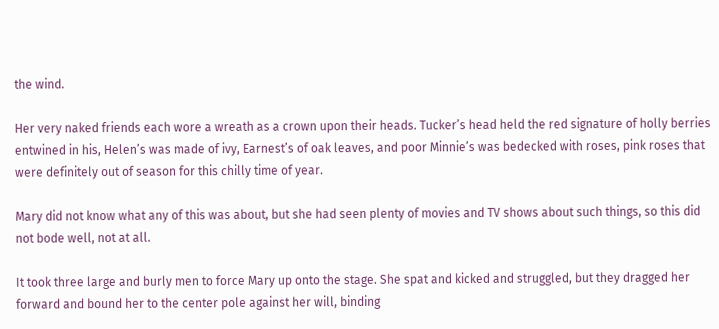the wind.

Her very naked friends each wore a wreath as a crown upon their heads. Tucker’s head held the red signature of holly berries entwined in his, Helen’s was made of ivy, Earnest’s of oak leaves, and poor Minnie’s was bedecked with roses, pink roses that were definitely out of season for this chilly time of year.

Mary did not know what any of this was about, but she had seen plenty of movies and TV shows about such things, so this did not bode well, not at all.

It took three large and burly men to force Mary up onto the stage. She spat and kicked and struggled, but they dragged her forward and bound her to the center pole against her will, binding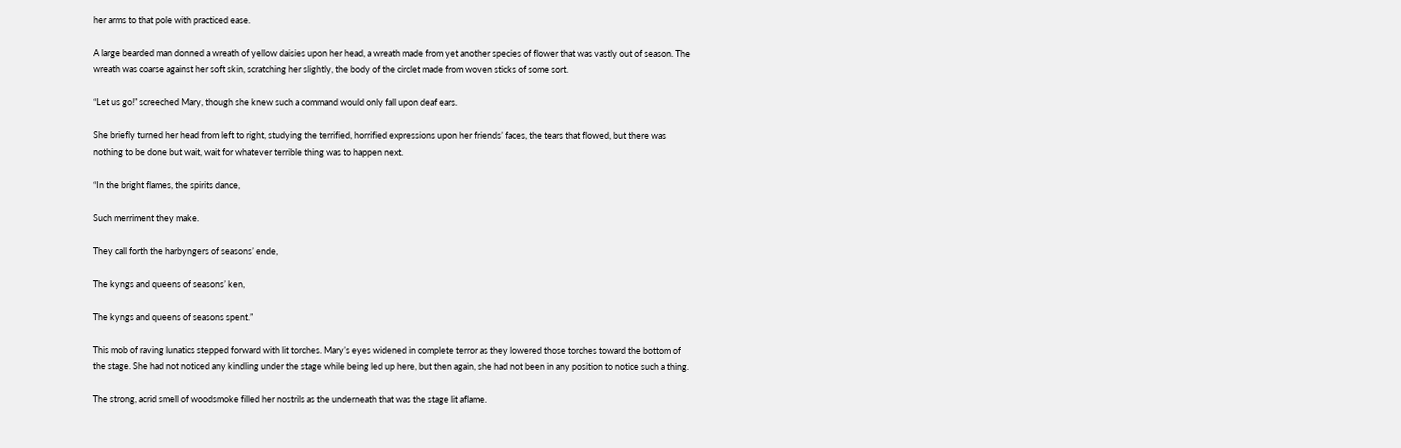her arms to that pole with practiced ease.

A large bearded man donned a wreath of yellow daisies upon her head, a wreath made from yet another species of flower that was vastly out of season. The wreath was coarse against her soft skin, scratching her slightly, the body of the circlet made from woven sticks of some sort.

“Let us go!” screeched Mary, though she knew such a command would only fall upon deaf ears.

She briefly turned her head from left to right, studying the terrified, horrified expressions upon her friends’ faces, the tears that flowed, but there was nothing to be done but wait, wait for whatever terrible thing was to happen next.

“In the bright flames, the spirits dance,

Such merriment they make.

They call forth the harbyngers of seasons’ ende,

The kyngs and queens of seasons’ ken,

The kyngs and queens of seasons spent.”

This mob of raving lunatics stepped forward with lit torches. Mary’s eyes widened in complete terror as they lowered those torches toward the bottom of the stage. She had not noticed any kindling under the stage while being led up here, but then again, she had not been in any position to notice such a thing.

The strong, acrid smell of woodsmoke filled her nostrils as the underneath that was the stage lit aflame.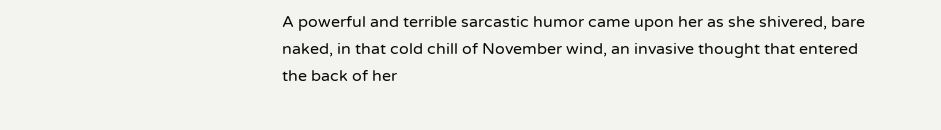A powerful and terrible sarcastic humor came upon her as she shivered, bare naked, in that cold chill of November wind, an invasive thought that entered the back of her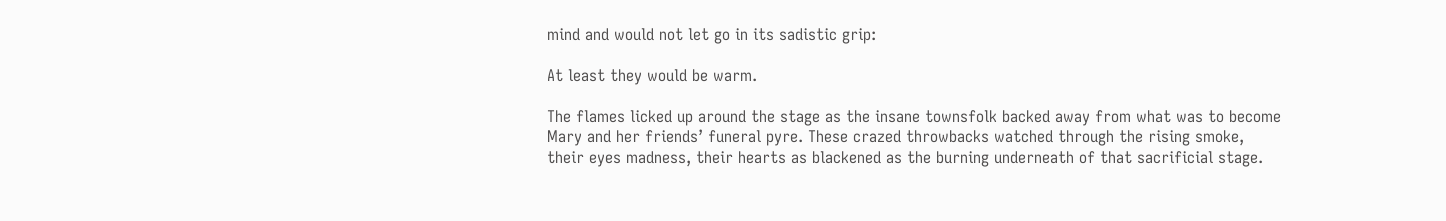mind and would not let go in its sadistic grip:

At least they would be warm.

The flames licked up around the stage as the insane townsfolk backed away from what was to become Mary and her friends’ funeral pyre. These crazed throwbacks watched through the rising smoke, their eyes madness, their hearts as blackened as the burning underneath of that sacrificial stage.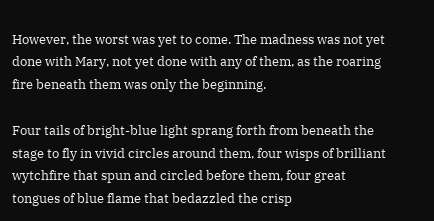However, the worst was yet to come. The madness was not yet done with Mary, not yet done with any of them, as the roaring fire beneath them was only the beginning.

Four tails of bright-blue light sprang forth from beneath the stage to fly in vivid circles around them, four wisps of brilliant wytchfire that spun and circled before them, four great tongues of blue flame that bedazzled the crisp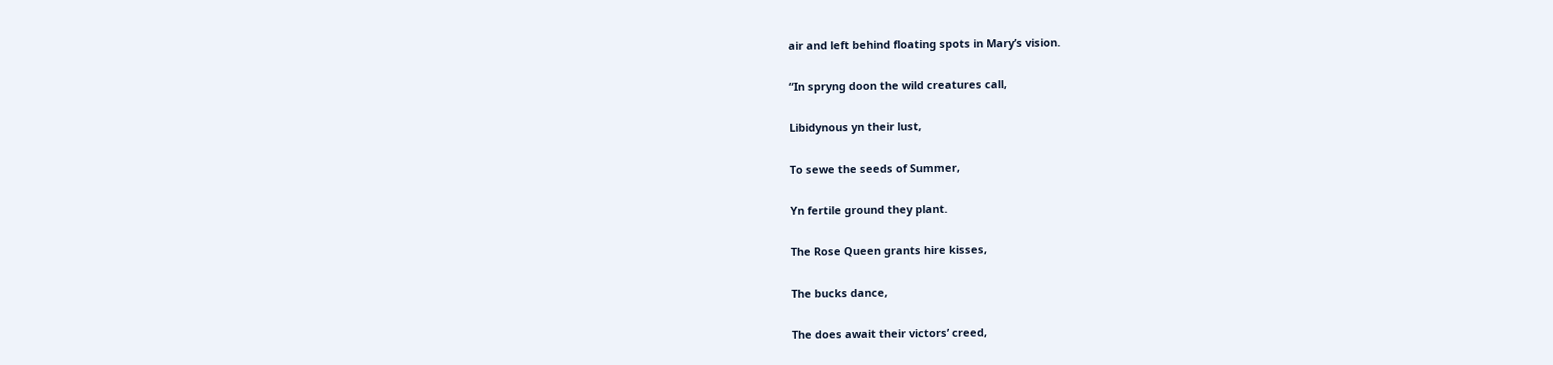air and left behind floating spots in Mary’s vision.

“In spryng doon the wild creatures call,

Libidynous yn their lust,

To sewe the seeds of Summer,

Yn fertile ground they plant.

The Rose Queen grants hire kisses,

The bucks dance,

The does await their victors’ creed,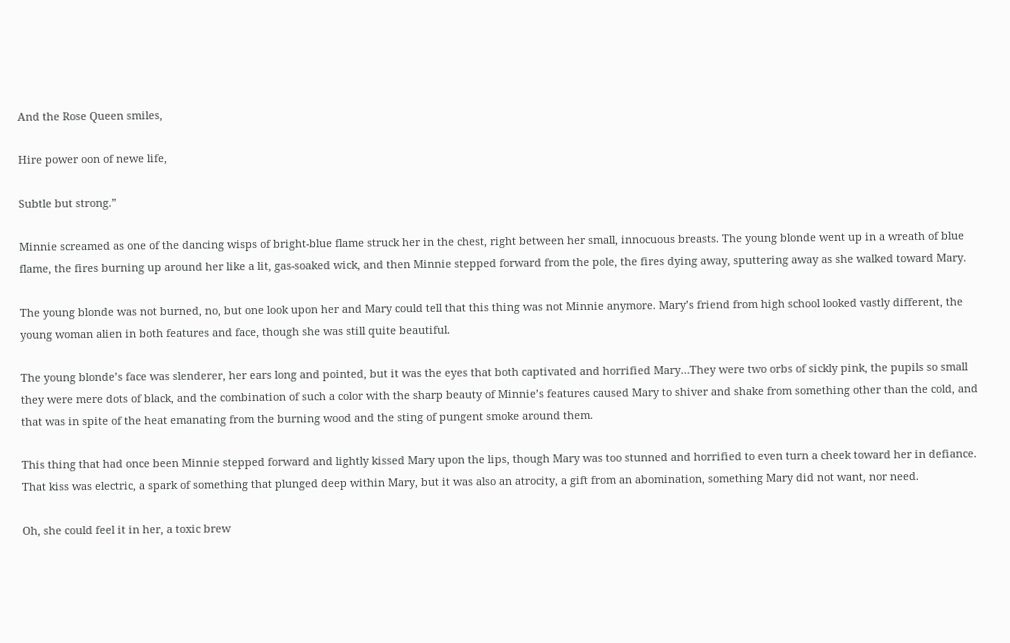And the Rose Queen smiles,

Hire power oon of newe life,

Subtle but strong.”

Minnie screamed as one of the dancing wisps of bright-blue flame struck her in the chest, right between her small, innocuous breasts. The young blonde went up in a wreath of blue flame, the fires burning up around her like a lit, gas-soaked wick, and then Minnie stepped forward from the pole, the fires dying away, sputtering away as she walked toward Mary.

The young blonde was not burned, no, but one look upon her and Mary could tell that this thing was not Minnie anymore. Mary’s friend from high school looked vastly different, the young woman alien in both features and face, though she was still quite beautiful.

The young blonde’s face was slenderer, her ears long and pointed, but it was the eyes that both captivated and horrified Mary…They were two orbs of sickly pink, the pupils so small they were mere dots of black, and the combination of such a color with the sharp beauty of Minnie’s features caused Mary to shiver and shake from something other than the cold, and that was in spite of the heat emanating from the burning wood and the sting of pungent smoke around them.

This thing that had once been Minnie stepped forward and lightly kissed Mary upon the lips, though Mary was too stunned and horrified to even turn a cheek toward her in defiance. That kiss was electric, a spark of something that plunged deep within Mary, but it was also an atrocity, a gift from an abomination, something Mary did not want, nor need.

Oh, she could feel it in her, a toxic brew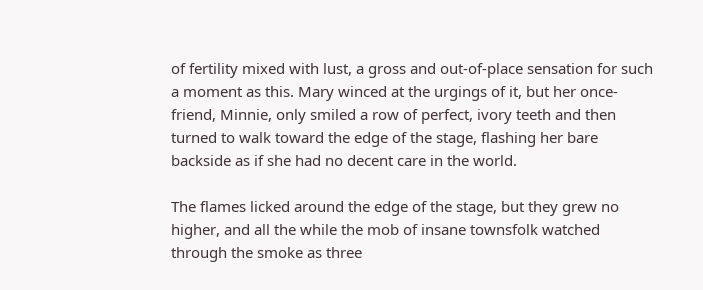of fertility mixed with lust, a gross and out-of-place sensation for such a moment as this. Mary winced at the urgings of it, but her once-friend, Minnie, only smiled a row of perfect, ivory teeth and then turned to walk toward the edge of the stage, flashing her bare backside as if she had no decent care in the world.

The flames licked around the edge of the stage, but they grew no higher, and all the while the mob of insane townsfolk watched through the smoke as three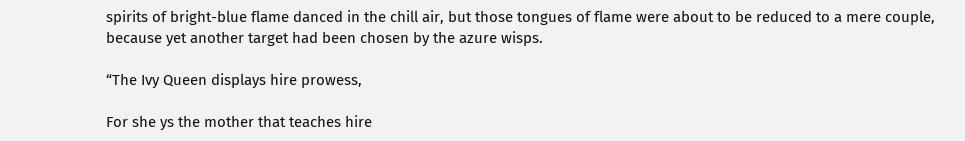spirits of bright-blue flame danced in the chill air, but those tongues of flame were about to be reduced to a mere couple, because yet another target had been chosen by the azure wisps.

“The Ivy Queen displays hire prowess,

For she ys the mother that teaches hire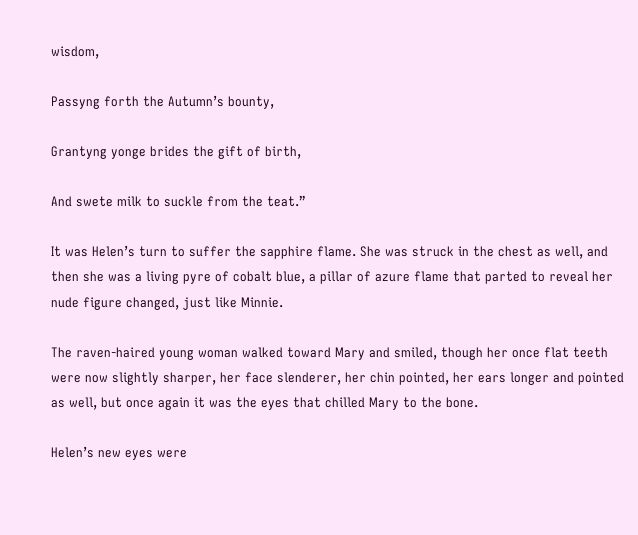wisdom,

Passyng forth the Autumn’s bounty,

Grantyng yonge brides the gift of birth,

And swete milk to suckle from the teat.”

It was Helen’s turn to suffer the sapphire flame. She was struck in the chest as well, and then she was a living pyre of cobalt blue, a pillar of azure flame that parted to reveal her nude figure changed, just like Minnie.

The raven-haired young woman walked toward Mary and smiled, though her once flat teeth were now slightly sharper, her face slenderer, her chin pointed, her ears longer and pointed as well, but once again it was the eyes that chilled Mary to the bone.

Helen’s new eyes were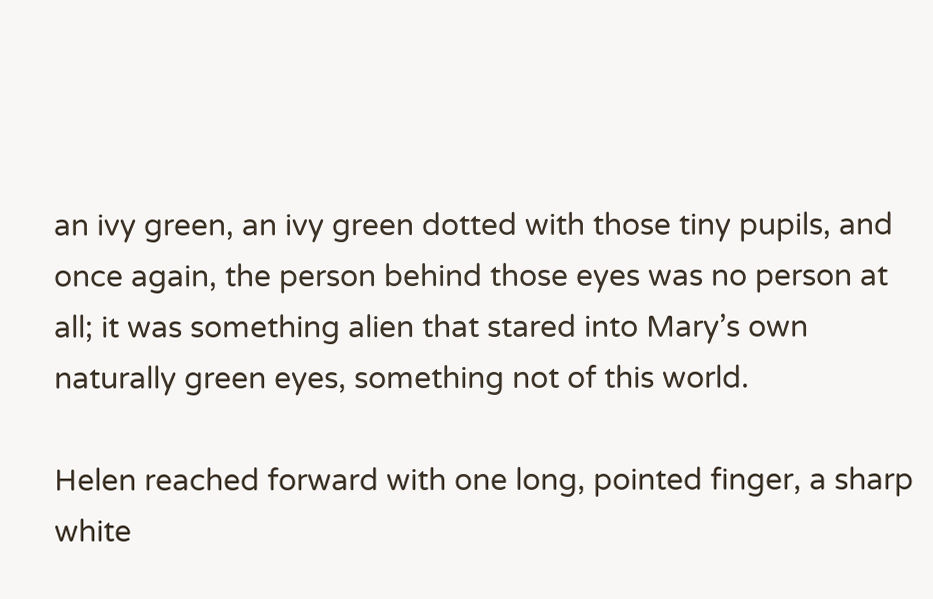an ivy green, an ivy green dotted with those tiny pupils, and once again, the person behind those eyes was no person at all; it was something alien that stared into Mary’s own naturally green eyes, something not of this world.

Helen reached forward with one long, pointed finger, a sharp white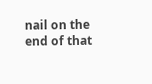nail on the end of that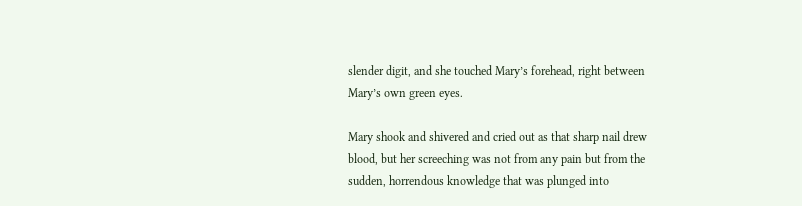slender digit, and she touched Mary’s forehead, right between Mary’s own green eyes.

Mary shook and shivered and cried out as that sharp nail drew blood, but her screeching was not from any pain but from the sudden, horrendous knowledge that was plunged into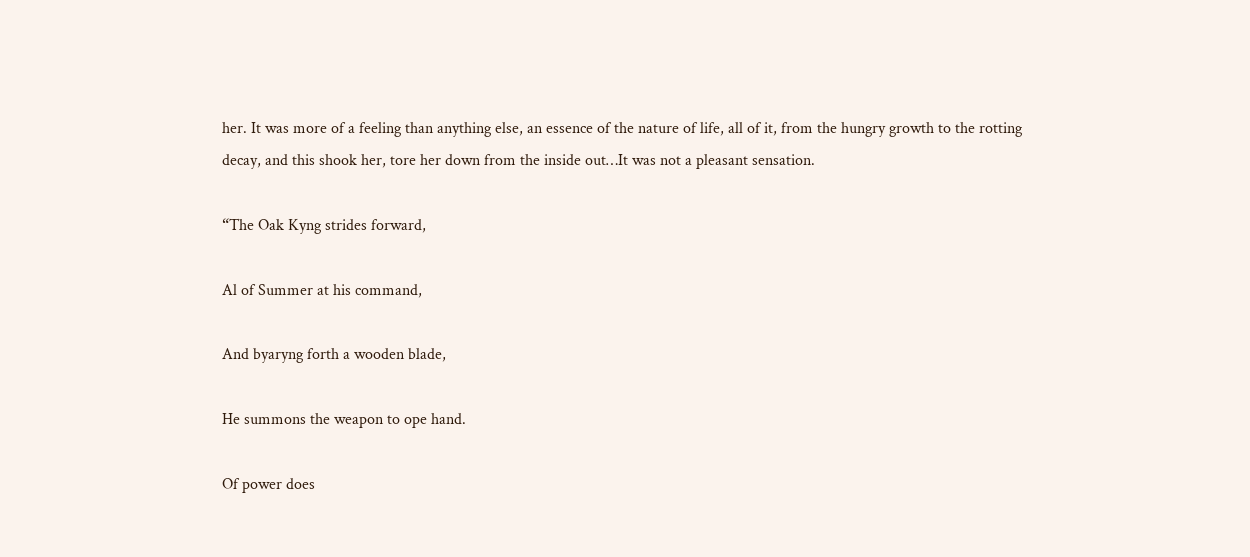her. It was more of a feeling than anything else, an essence of the nature of life, all of it, from the hungry growth to the rotting decay, and this shook her, tore her down from the inside out…It was not a pleasant sensation.

“The Oak Kyng strides forward,

Al of Summer at his command,

And byaryng forth a wooden blade,

He summons the weapon to ope hand.

Of power does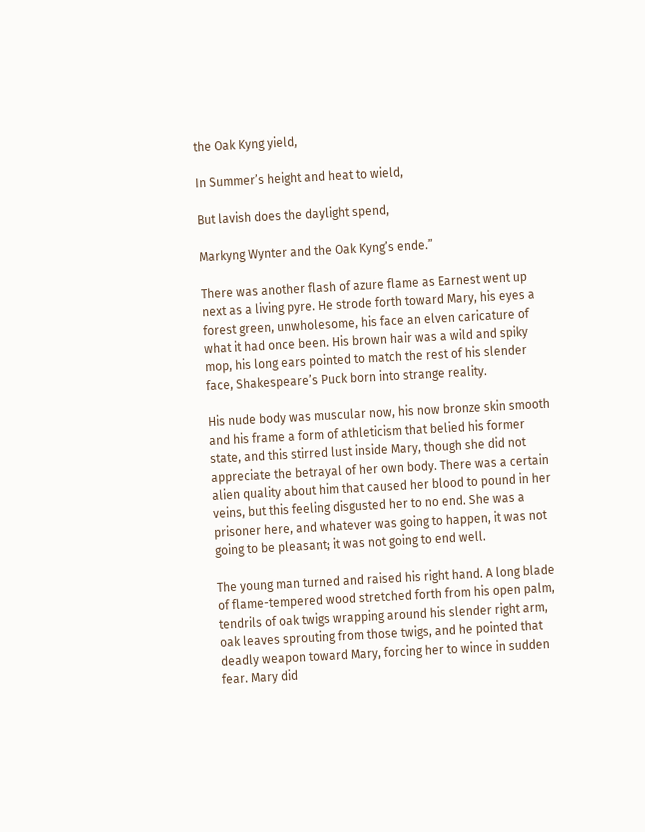the Oak Kyng yield,

In Summer’s height and heat to wield,

But lavish does the daylight spend,

Markyng Wynter and the Oak Kyng’s ende.”

There was another flash of azure flame as Earnest went up next as a living pyre. He strode forth toward Mary, his eyes a forest green, unwholesome, his face an elven caricature of what it had once been. His brown hair was a wild and spiky mop, his long ears pointed to match the rest of his slender face, Shakespeare’s Puck born into strange reality.

His nude body was muscular now, his now bronze skin smooth and his frame a form of athleticism that belied his former state, and this stirred lust inside Mary, though she did not appreciate the betrayal of her own body. There was a certain alien quality about him that caused her blood to pound in her veins, but this feeling disgusted her to no end. She was a prisoner here, and whatever was going to happen, it was not going to be pleasant; it was not going to end well.

The young man turned and raised his right hand. A long blade of flame-tempered wood stretched forth from his open palm, tendrils of oak twigs wrapping around his slender right arm, oak leaves sprouting from those twigs, and he pointed that deadly weapon toward Mary, forcing her to wince in sudden fear. Mary did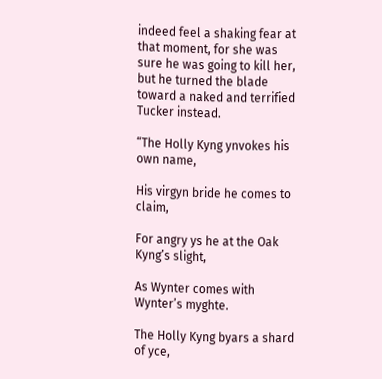indeed feel a shaking fear at that moment, for she was sure he was going to kill her, but he turned the blade toward a naked and terrified Tucker instead.

“The Holly Kyng ynvokes his own name,

His virgyn bride he comes to claim,

For angry ys he at the Oak Kyng’s slight,

As Wynter comes with Wynter’s myghte.

The Holly Kyng byars a shard of yce,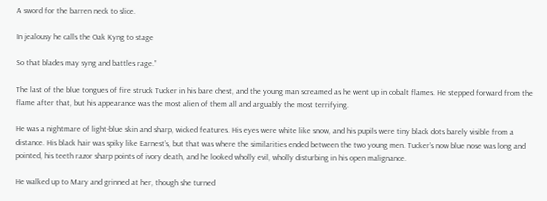A sword for the barren neck to slice.

In jealousy he calls the Oak Kyng to stage

So that blades may syng and battles rage.”

The last of the blue tongues of fire struck Tucker in his bare chest, and the young man screamed as he went up in cobalt flames. He stepped forward from the flame after that, but his appearance was the most alien of them all and arguably the most terrifying.

He was a nightmare of light-blue skin and sharp, wicked features. His eyes were white like snow, and his pupils were tiny black dots barely visible from a distance. His black hair was spiky like Earnest’s, but that was where the similarities ended between the two young men. Tucker’s now blue nose was long and pointed, his teeth razor sharp points of ivory death, and he looked wholly evil, wholly disturbing in his open malignance.

He walked up to Mary and grinned at her, though she turned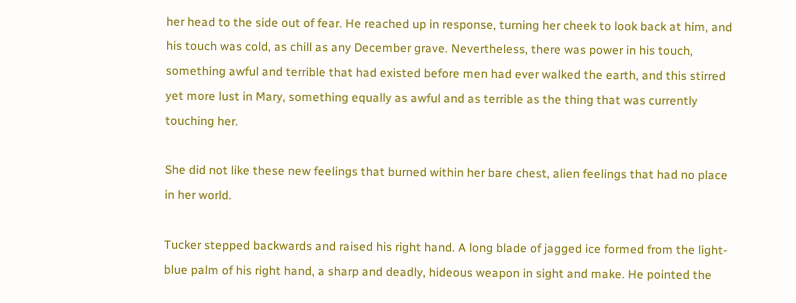her head to the side out of fear. He reached up in response, turning her cheek to look back at him, and his touch was cold, as chill as any December grave. Nevertheless, there was power in his touch, something awful and terrible that had existed before men had ever walked the earth, and this stirred yet more lust in Mary, something equally as awful and as terrible as the thing that was currently touching her.

She did not like these new feelings that burned within her bare chest, alien feelings that had no place in her world.

Tucker stepped backwards and raised his right hand. A long blade of jagged ice formed from the light-blue palm of his right hand, a sharp and deadly, hideous weapon in sight and make. He pointed the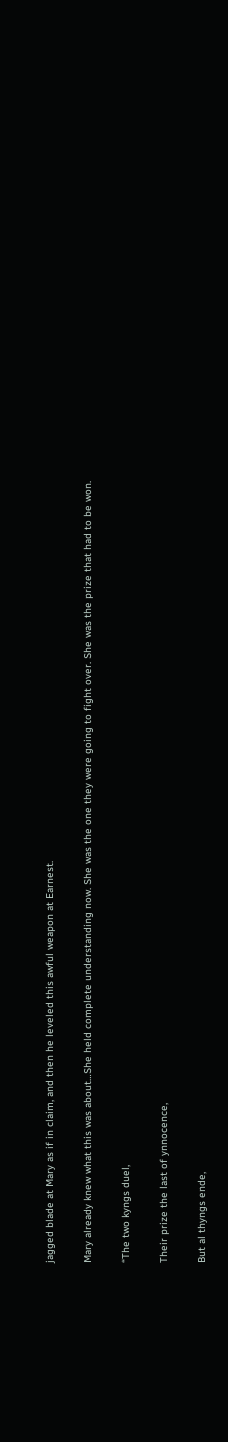jagged blade at Mary as if in claim, and then he leveled this awful weapon at Earnest.

Mary already knew what this was about…She held complete understanding now. She was the one they were going to fight over. She was the prize that had to be won.

“The two kyngs duel,

Their prize the last of ynnocence,

But al thyngs ende,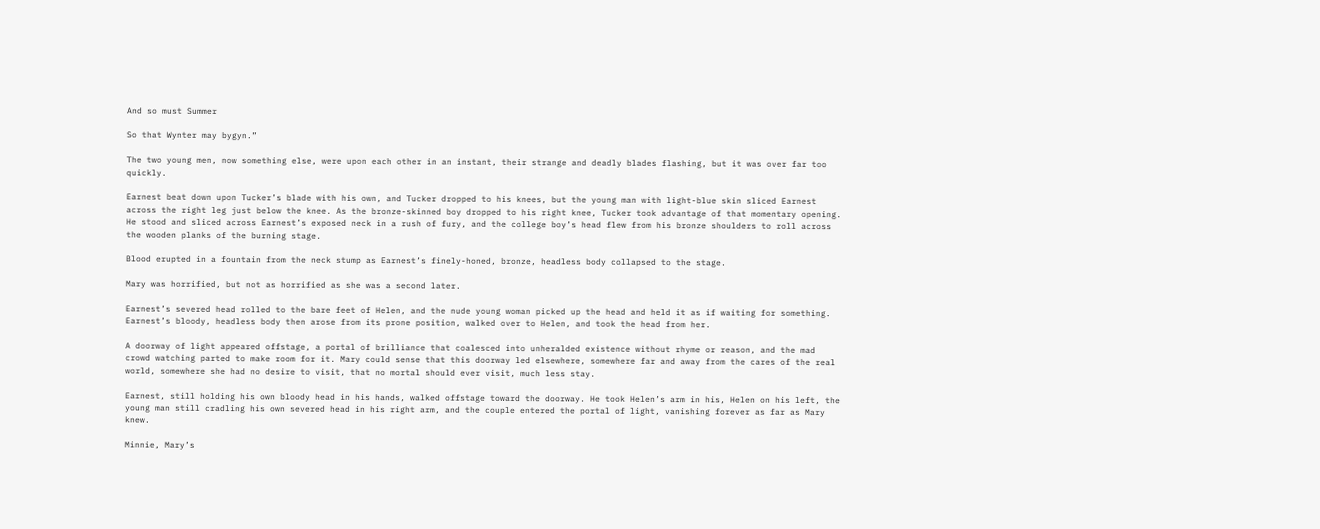And so must Summer

So that Wynter may bygyn.”

The two young men, now something else, were upon each other in an instant, their strange and deadly blades flashing, but it was over far too quickly.

Earnest beat down upon Tucker’s blade with his own, and Tucker dropped to his knees, but the young man with light-blue skin sliced Earnest across the right leg just below the knee. As the bronze-skinned boy dropped to his right knee, Tucker took advantage of that momentary opening. He stood and sliced across Earnest’s exposed neck in a rush of fury, and the college boy’s head flew from his bronze shoulders to roll across the wooden planks of the burning stage.

Blood erupted in a fountain from the neck stump as Earnest’s finely-honed, bronze, headless body collapsed to the stage.

Mary was horrified, but not as horrified as she was a second later.

Earnest’s severed head rolled to the bare feet of Helen, and the nude young woman picked up the head and held it as if waiting for something. Earnest’s bloody, headless body then arose from its prone position, walked over to Helen, and took the head from her.

A doorway of light appeared offstage, a portal of brilliance that coalesced into unheralded existence without rhyme or reason, and the mad crowd watching parted to make room for it. Mary could sense that this doorway led elsewhere, somewhere far and away from the cares of the real world, somewhere she had no desire to visit, that no mortal should ever visit, much less stay.

Earnest, still holding his own bloody head in his hands, walked offstage toward the doorway. He took Helen’s arm in his, Helen on his left, the young man still cradling his own severed head in his right arm, and the couple entered the portal of light, vanishing forever as far as Mary knew.

Minnie, Mary’s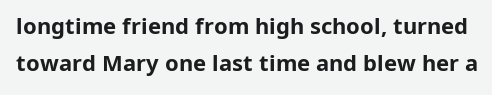longtime friend from high school, turned toward Mary one last time and blew her a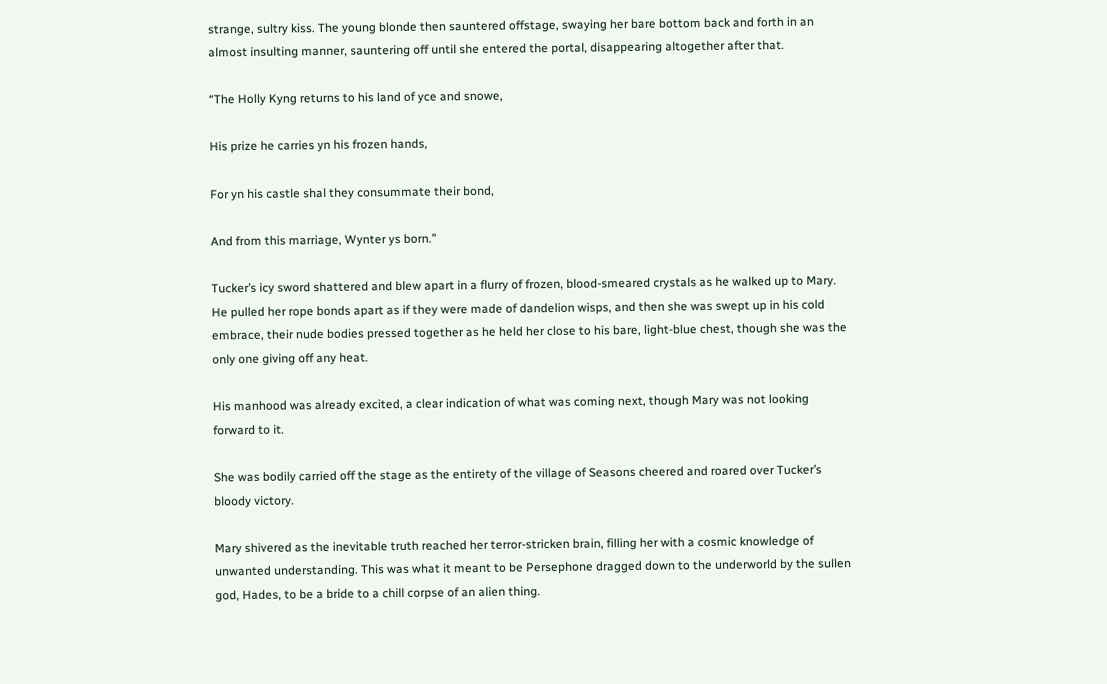strange, sultry kiss. The young blonde then sauntered offstage, swaying her bare bottom back and forth in an almost insulting manner, sauntering off until she entered the portal, disappearing altogether after that.

“The Holly Kyng returns to his land of yce and snowe,

His prize he carries yn his frozen hands,

For yn his castle shal they consummate their bond,

And from this marriage, Wynter ys born.”

Tucker’s icy sword shattered and blew apart in a flurry of frozen, blood-smeared crystals as he walked up to Mary. He pulled her rope bonds apart as if they were made of dandelion wisps, and then she was swept up in his cold embrace, their nude bodies pressed together as he held her close to his bare, light-blue chest, though she was the only one giving off any heat.

His manhood was already excited, a clear indication of what was coming next, though Mary was not looking forward to it.

She was bodily carried off the stage as the entirety of the village of Seasons cheered and roared over Tucker’s bloody victory.

Mary shivered as the inevitable truth reached her terror-stricken brain, filling her with a cosmic knowledge of unwanted understanding. This was what it meant to be Persephone dragged down to the underworld by the sullen god, Hades, to be a bride to a chill corpse of an alien thing.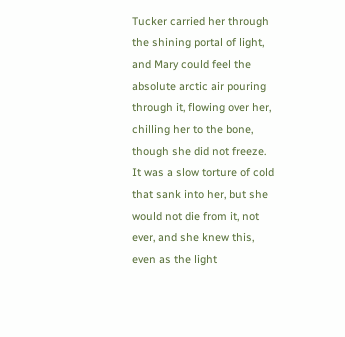Tucker carried her through the shining portal of light, and Mary could feel the absolute arctic air pouring through it, flowing over her, chilling her to the bone, though she did not freeze. It was a slow torture of cold that sank into her, but she would not die from it, not ever, and she knew this, even as the light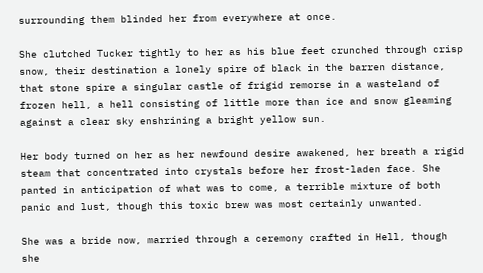surrounding them blinded her from everywhere at once.

She clutched Tucker tightly to her as his blue feet crunched through crisp snow, their destination a lonely spire of black in the barren distance, that stone spire a singular castle of frigid remorse in a wasteland of frozen hell, a hell consisting of little more than ice and snow gleaming against a clear sky enshrining a bright yellow sun.

Her body turned on her as her newfound desire awakened, her breath a rigid steam that concentrated into crystals before her frost-laden face. She panted in anticipation of what was to come, a terrible mixture of both panic and lust, though this toxic brew was most certainly unwanted.

She was a bride now, married through a ceremony crafted in Hell, though she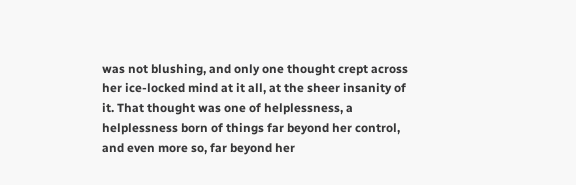was not blushing, and only one thought crept across her ice-locked mind at it all, at the sheer insanity of it. That thought was one of helplessness, a helplessness born of things far beyond her control, and even more so, far beyond her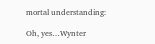mortal understanding:

Oh, yes…Wynter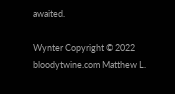awaited.

Wynter Copyright © 2022 bloodytwine.com Matthew L.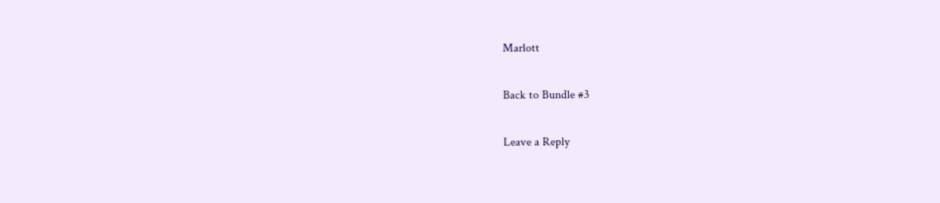Marlott

Back to Bundle #3

Leave a Reply